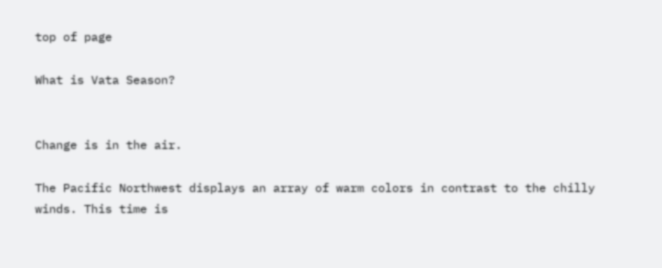top of page

What is Vata Season?


Change is in the air.

The Pacific Northwest displays an array of warm colors in contrast to the chilly winds. This time is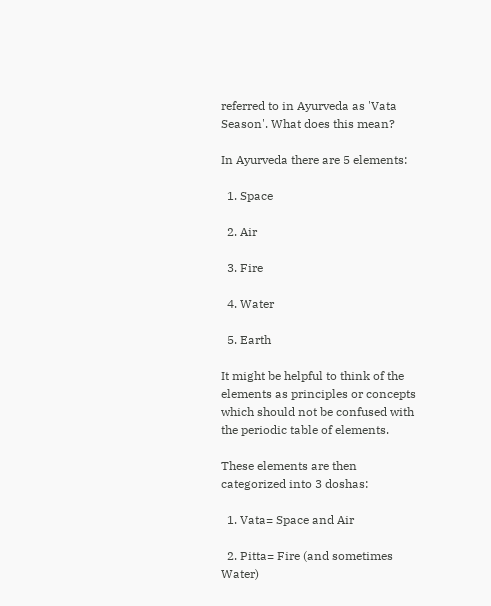referred to in Ayurveda as 'Vata Season'. What does this mean?

In Ayurveda there are 5 elements:

  1. Space

  2. Air

  3. Fire

  4. Water

  5. Earth

It might be helpful to think of the elements as principles or concepts which should not be confused with the periodic table of elements.

These elements are then categorized into 3 doshas:

  1. Vata= Space and Air

  2. Pitta= Fire (and sometimes Water)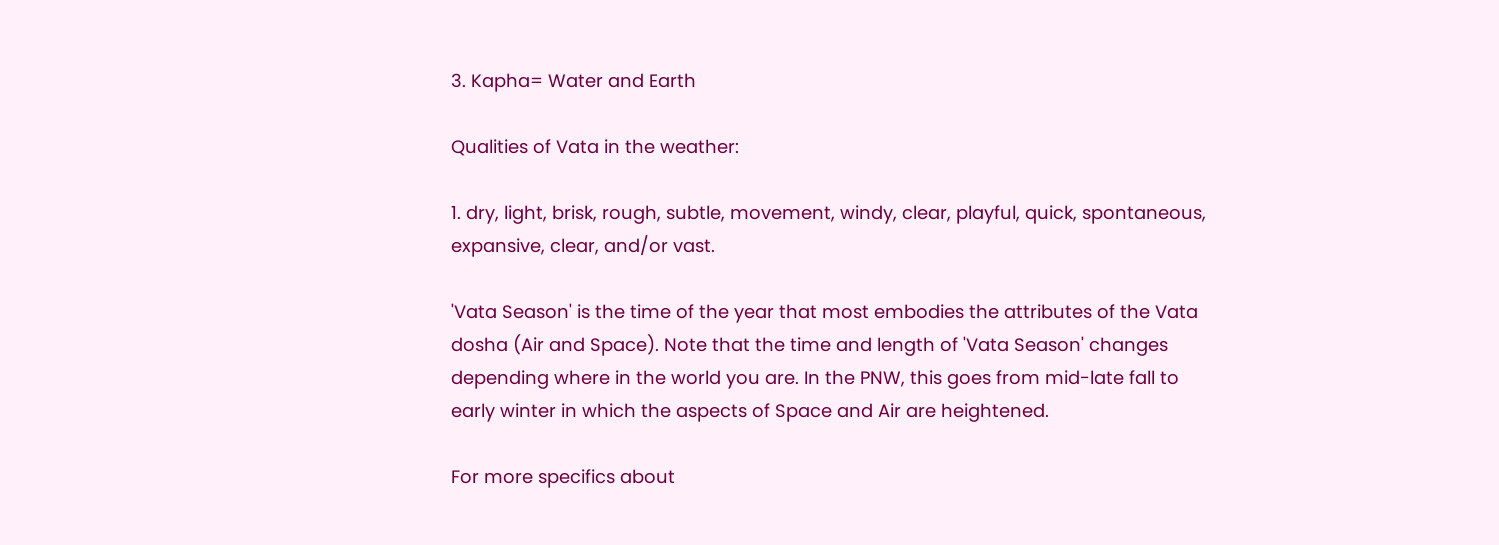3. Kapha= Water and Earth

Qualities of Vata in the weather:

1. dry, light, brisk, rough, subtle, movement, windy, clear, playful, quick, spontaneous, expansive, clear, and/or vast.

'Vata Season' is the time of the year that most embodies the attributes of the Vata dosha (Air and Space). Note that the time and length of 'Vata Season' changes depending where in the world you are. In the PNW, this goes from mid-late fall to early winter in which the aspects of Space and Air are heightened.

For more specifics about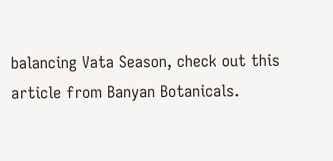balancing Vata Season, check out this article from Banyan Botanicals.